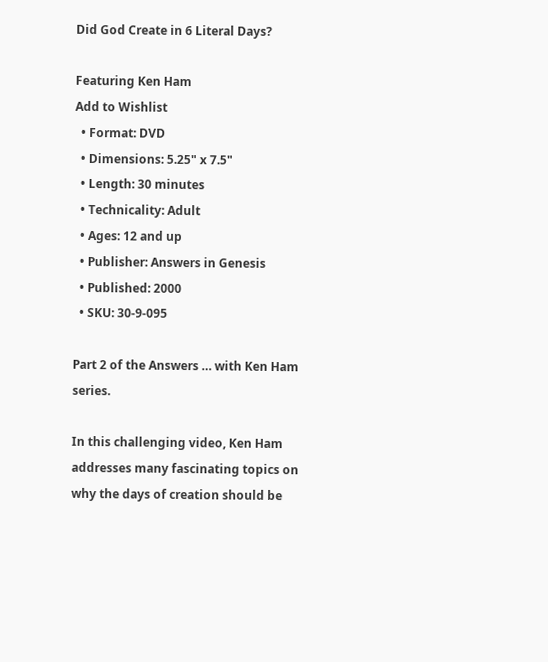Did God Create in 6 Literal Days?

Featuring Ken Ham
Add to Wishlist
  • Format: DVD
  • Dimensions: 5.25" x 7.5"
  • Length: 30 minutes
  • Technicality: Adult
  • Ages: 12 and up
  • Publisher: Answers in Genesis
  • Published: 2000
  • SKU: 30-9-095

Part 2 of the Answers … with Ken Ham series.

In this challenging video, Ken Ham addresses many fascinating topics on why the days of creation should be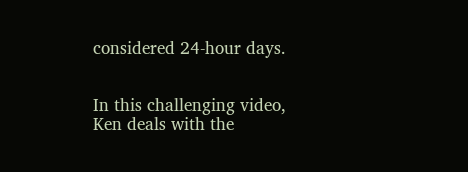considered 24-hour days.


In this challenging video, Ken deals with the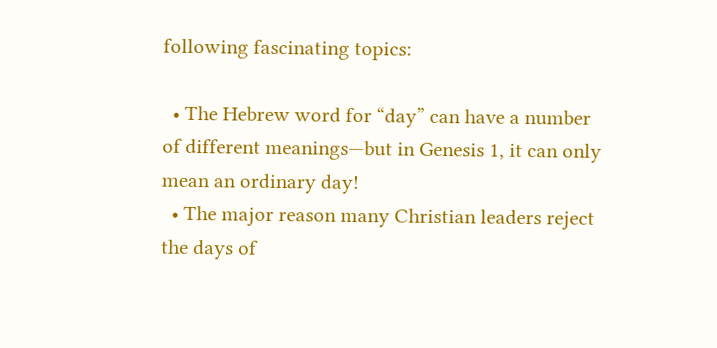following fascinating topics:

  • The Hebrew word for “day” can have a number of different meanings—but in Genesis 1, it can only mean an ordinary day!
  • The major reason many Christian leaders reject the days of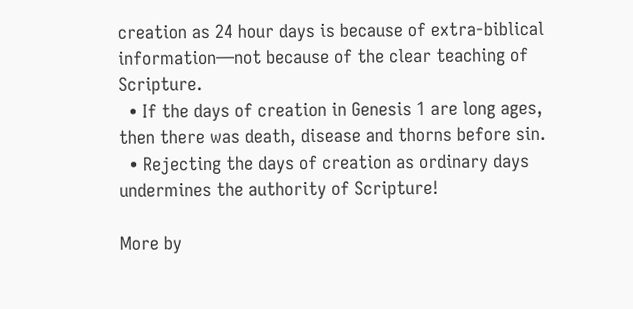creation as 24 hour days is because of extra-biblical information—not because of the clear teaching of Scripture.
  • If the days of creation in Genesis 1 are long ages, then there was death, disease and thorns before sin.
  • Rejecting the days of creation as ordinary days undermines the authority of Scripture!

More by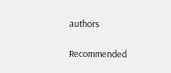authors

Recommended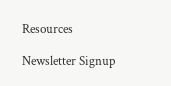Resources

Newsletter Signup